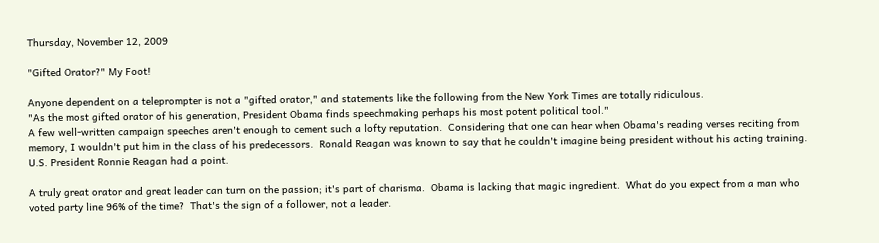Thursday, November 12, 2009

"Gifted Orator?" My Foot!

Anyone dependent on a teleprompter is not a "gifted orator," and statements like the following from the New York Times are totally ridiculous.
"As the most gifted orator of his generation, President Obama finds speechmaking perhaps his most potent political tool."
A few well-written campaign speeches aren't enough to cement such a lofty reputation.  Considering that one can hear when Obama's reading verses reciting from memory, I wouldn't put him in the class of his predecessors.  Ronald Reagan was known to say that he couldn't imagine being president without his acting training.  U.S. President Ronnie Reagan had a point.

A truly great orator and great leader can turn on the passion; it's part of charisma.  Obama is lacking that magic ingredient.  What do you expect from a man who voted party line 96% of the time?  That's the sign of a follower, not a leader.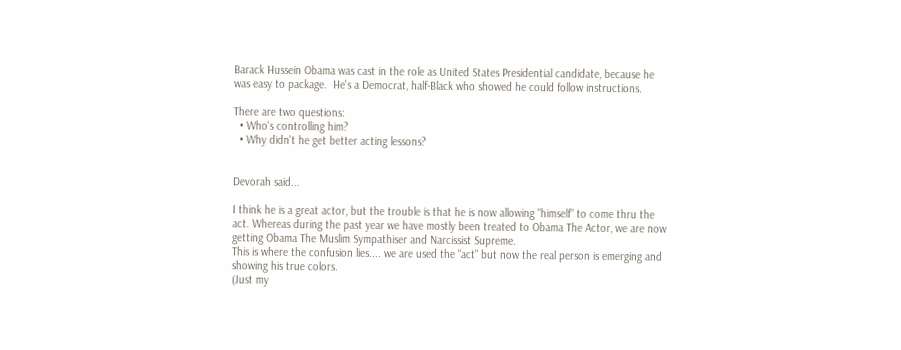Barack Hussein Obama was cast in the role as United States Presidential candidate, because he was easy to package.  He's a Democrat, half-Black who showed he could follow instructions.

There are two questions:
  • Who's controlling him?
  • Why didn't he get better acting lessons?


Devorah said...

I think he is a great actor, but the trouble is that he is now allowing "himself" to come thru the act. Whereas during the past year we have mostly been treated to Obama The Actor, we are now getting Obama The Muslim Sympathiser and Narcissist Supreme.
This is where the confusion lies.... we are used the "act" but now the real person is emerging and showing his true colors.
(Just my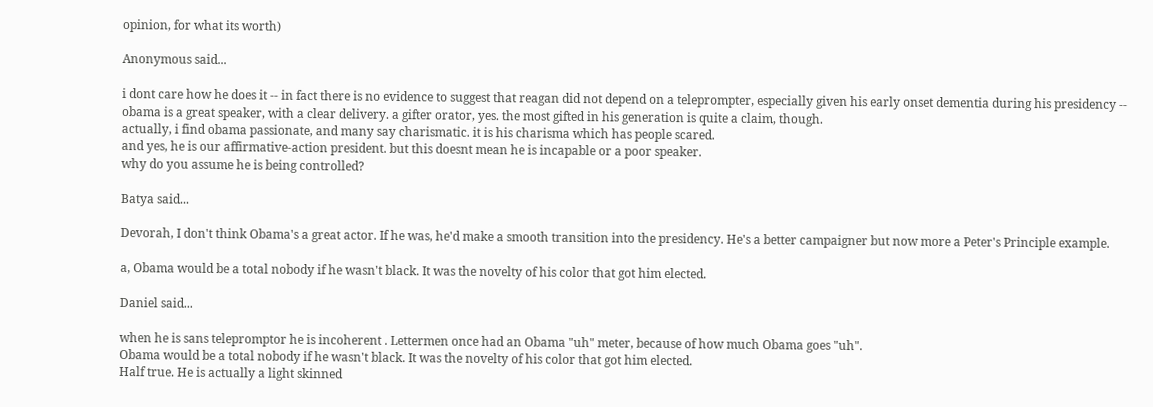opinion, for what its worth)

Anonymous said...

i dont care how he does it -- in fact there is no evidence to suggest that reagan did not depend on a teleprompter, especially given his early onset dementia during his presidency -- obama is a great speaker, with a clear delivery. a gifter orator, yes. the most gifted in his generation is quite a claim, though.
actually, i find obama passionate, and many say charismatic. it is his charisma which has people scared.
and yes, he is our affirmative-action president. but this doesnt mean he is incapable or a poor speaker.
why do you assume he is being controlled?

Batya said...

Devorah, I don't think Obama's a great actor. If he was, he'd make a smooth transition into the presidency. He's a better campaigner but now more a Peter's Principle example.

a, Obama would be a total nobody if he wasn't black. It was the novelty of his color that got him elected.

Daniel said...

when he is sans telepromptor he is incoherent . Lettermen once had an Obama "uh" meter, because of how much Obama goes "uh".
Obama would be a total nobody if he wasn't black. It was the novelty of his color that got him elected.
Half true. He is actually a light skinned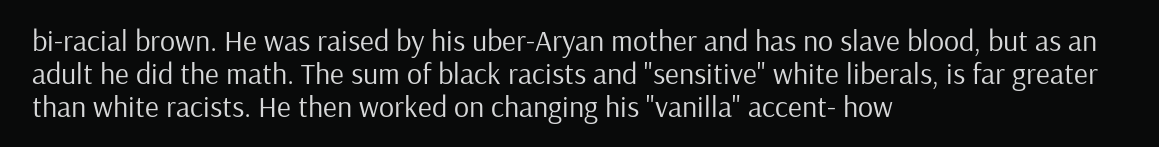bi-racial brown. He was raised by his uber-Aryan mother and has no slave blood, but as an adult he did the math. The sum of black racists and "sensitive" white liberals, is far greater than white racists. He then worked on changing his "vanilla" accent- how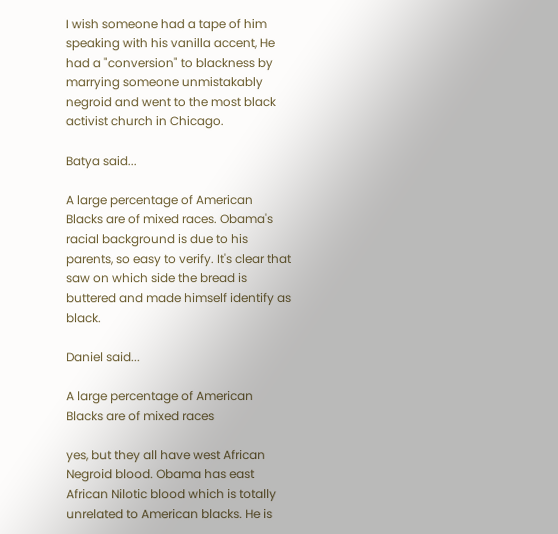I wish someone had a tape of him speaking with his vanilla accent, He had a "conversion" to blackness by marrying someone unmistakably negroid and went to the most black activist church in Chicago.

Batya said...

A large percentage of American Blacks are of mixed races. Obama's racial background is due to his parents, so easy to verify. It's clear that saw on which side the bread is buttered and made himself identify as black.

Daniel said...

A large percentage of American Blacks are of mixed races

yes, but they all have west African Negroid blood. Obama has east African Nilotic blood which is totally unrelated to American blacks. He is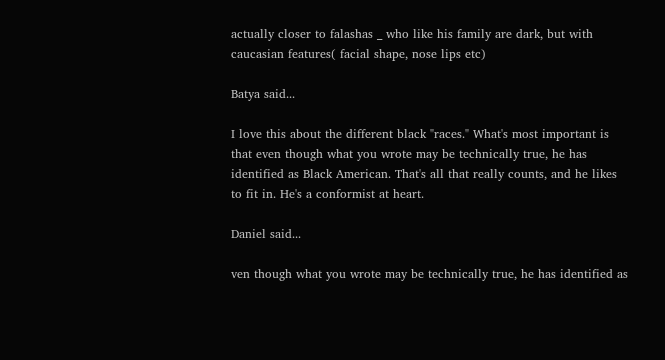actually closer to falashas _ who like his family are dark, but with caucasian features( facial shape, nose lips etc)

Batya said...

I love this about the different black "races." What's most important is that even though what you wrote may be technically true, he has identified as Black American. That's all that really counts, and he likes to fit in. He's a conformist at heart.

Daniel said...

ven though what you wrote may be technically true, he has identified as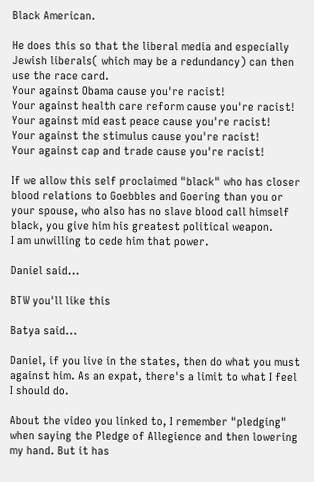Black American.

He does this so that the liberal media and especially Jewish liberals( which may be a redundancy) can then use the race card.
Your against Obama cause you're racist!
Your against health care reform cause you're racist!
Your against mid east peace cause you're racist!
Your against the stimulus cause you're racist!
Your against cap and trade cause you're racist!

If we allow this self proclaimed "black" who has closer blood relations to Goebbles and Goering than you or your spouse, who also has no slave blood call himself black, you give him his greatest political weapon.
I am unwilling to cede him that power.

Daniel said...

BTW you'll like this

Batya said...

Daniel, if you live in the states, then do what you must against him. As an expat, there's a limit to what I feel I should do.

About the video you linked to, I remember "pledging" when saying the Pledge of Allegience and then lowering my hand. But it has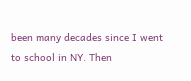been many decades since I went to school in NY. Then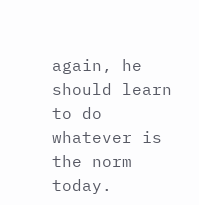again, he should learn to do whatever is the norm today.